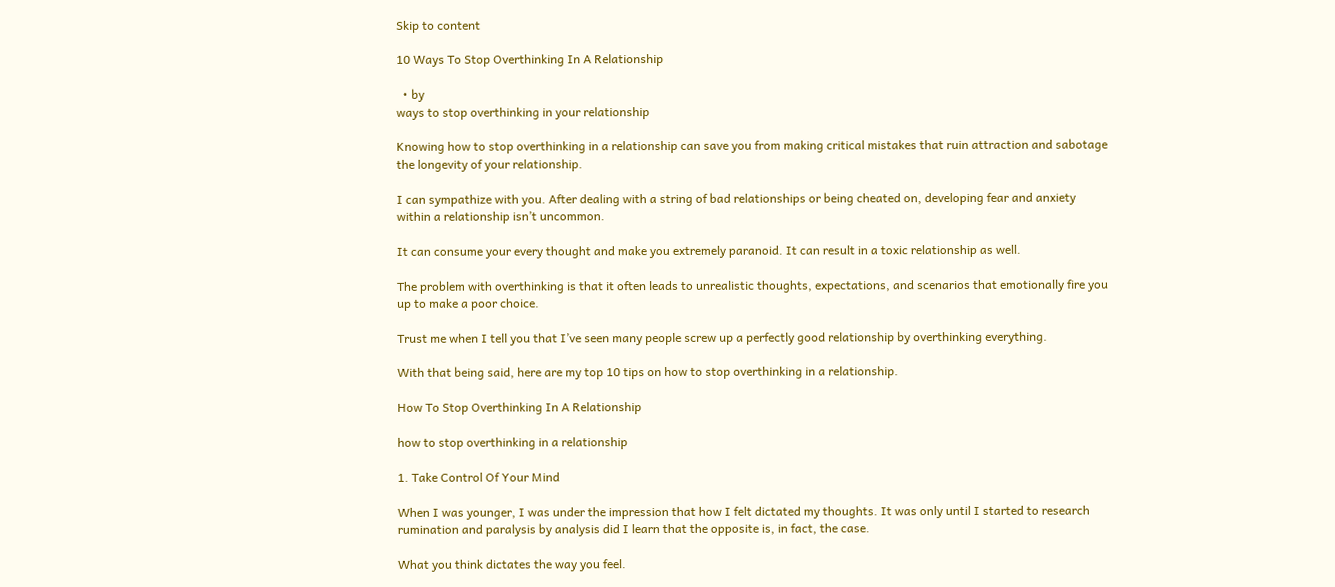Skip to content

10 Ways To Stop Overthinking In A Relationship

  • by
ways to stop overthinking in your relationship

Knowing how to stop overthinking in a relationship can save you from making critical mistakes that ruin attraction and sabotage the longevity of your relationship.

I can sympathize with you. After dealing with a string of bad relationships or being cheated on, developing fear and anxiety within a relationship isn’t uncommon.

It can consume your every thought and make you extremely paranoid. It can result in a toxic relationship as well.

The problem with overthinking is that it often leads to unrealistic thoughts, expectations, and scenarios that emotionally fire you up to make a poor choice.

Trust me when I tell you that I’ve seen many people screw up a perfectly good relationship by overthinking everything.

With that being said, here are my top 10 tips on how to stop overthinking in a relationship.

How To Stop Overthinking In A Relationship

how to stop overthinking in a relationship

1. Take Control Of Your Mind

When I was younger, I was under the impression that how I felt dictated my thoughts. It was only until I started to research rumination and paralysis by analysis did I learn that the opposite is, in fact, the case.

What you think dictates the way you feel.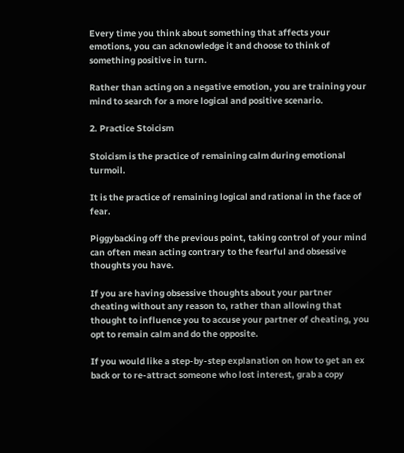Every time you think about something that affects your emotions, you can acknowledge it and choose to think of something positive in turn.

Rather than acting on a negative emotion, you are training your mind to search for a more logical and positive scenario.

2. Practice Stoicism

Stoicism is the practice of remaining calm during emotional turmoil.

It is the practice of remaining logical and rational in the face of fear.

Piggybacking off the previous point, taking control of your mind can often mean acting contrary to the fearful and obsessive thoughts you have.

If you are having obsessive thoughts about your partner cheating without any reason to, rather than allowing that thought to influence you to accuse your partner of cheating, you opt to remain calm and do the opposite.

If you would like a step-by-step explanation on how to get an ex back or to re-attract someone who lost interest, grab a copy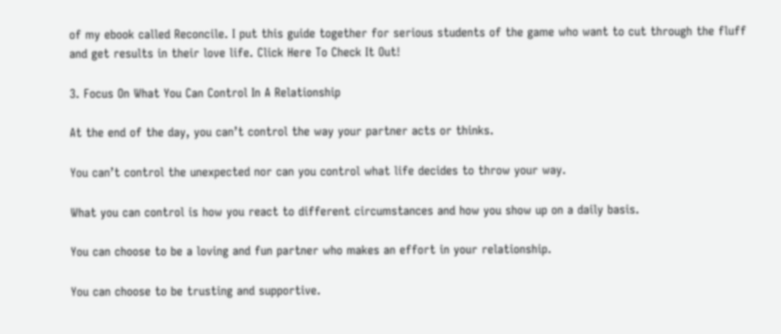of my ebook called Reconcile. I put this guide together for serious students of the game who want to cut through the fluff and get results in their love life. Click Here To Check It Out!

3. Focus On What You Can Control In A Relationship

At the end of the day, you can’t control the way your partner acts or thinks.

You can’t control the unexpected nor can you control what life decides to throw your way.

What you can control is how you react to different circumstances and how you show up on a daily basis.

You can choose to be a loving and fun partner who makes an effort in your relationship.

You can choose to be trusting and supportive.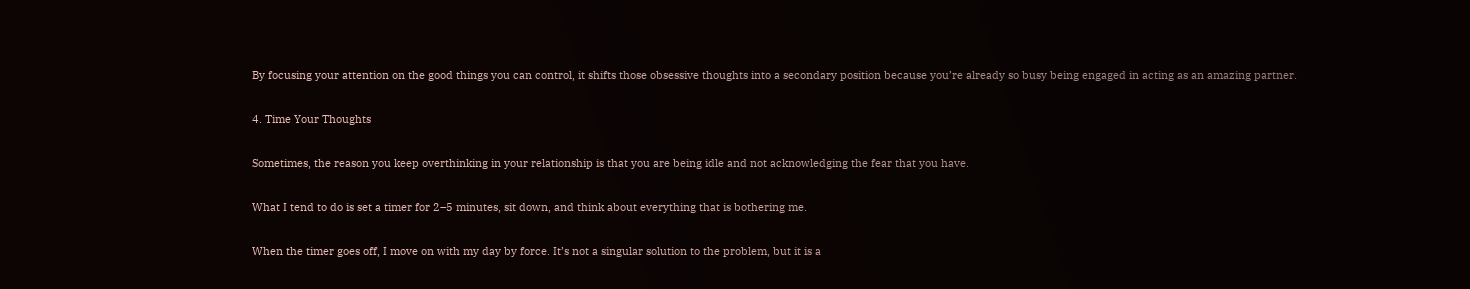By focusing your attention on the good things you can control, it shifts those obsessive thoughts into a secondary position because you’re already so busy being engaged in acting as an amazing partner.

4. Time Your Thoughts

Sometimes, the reason you keep overthinking in your relationship is that you are being idle and not acknowledging the fear that you have.

What I tend to do is set a timer for 2–5 minutes, sit down, and think about everything that is bothering me.

When the timer goes off, I move on with my day by force. It’s not a singular solution to the problem, but it is a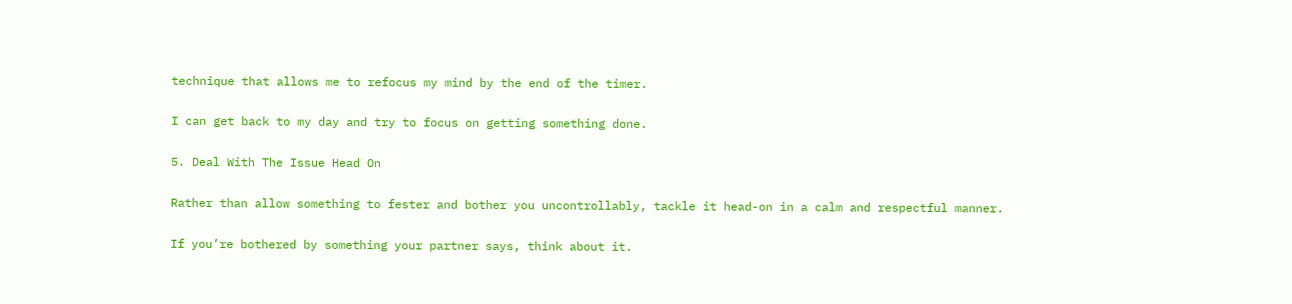technique that allows me to refocus my mind by the end of the timer.

I can get back to my day and try to focus on getting something done.

5. Deal With The Issue Head On

Rather than allow something to fester and bother you uncontrollably, tackle it head-on in a calm and respectful manner.

If you’re bothered by something your partner says, think about it.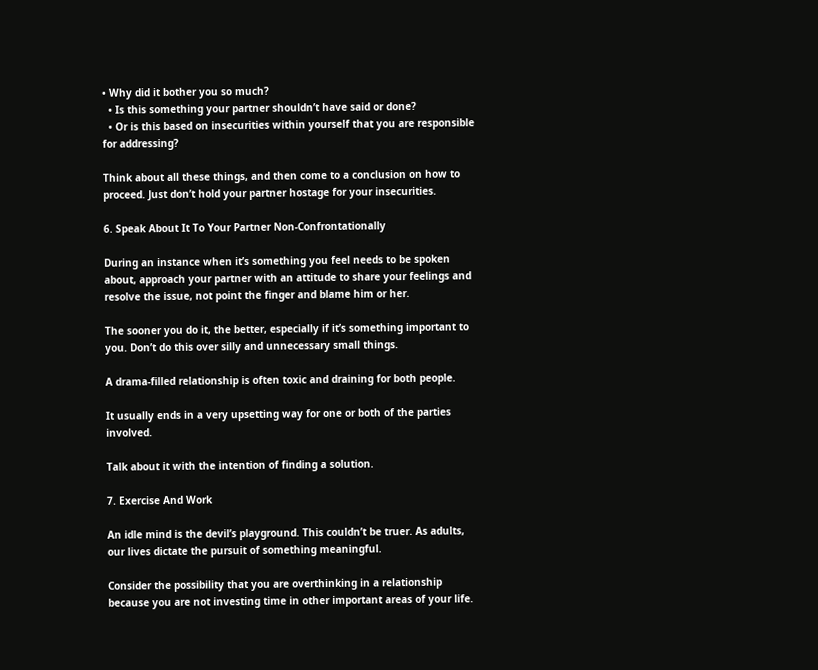• Why did it bother you so much?
  • Is this something your partner shouldn’t have said or done?
  • Or is this based on insecurities within yourself that you are responsible for addressing?

Think about all these things, and then come to a conclusion on how to proceed. Just don’t hold your partner hostage for your insecurities.

6. Speak About It To Your Partner Non-Confrontationally

During an instance when it’s something you feel needs to be spoken about, approach your partner with an attitude to share your feelings and resolve the issue, not point the finger and blame him or her.

The sooner you do it, the better, especially if it’s something important to you. Don’t do this over silly and unnecessary small things.

A drama-filled relationship is often toxic and draining for both people.

It usually ends in a very upsetting way for one or both of the parties involved.

Talk about it with the intention of finding a solution.

7. Exercise And Work

An idle mind is the devil’s playground. This couldn’t be truer. As adults, our lives dictate the pursuit of something meaningful.

Consider the possibility that you are overthinking in a relationship because you are not investing time in other important areas of your life.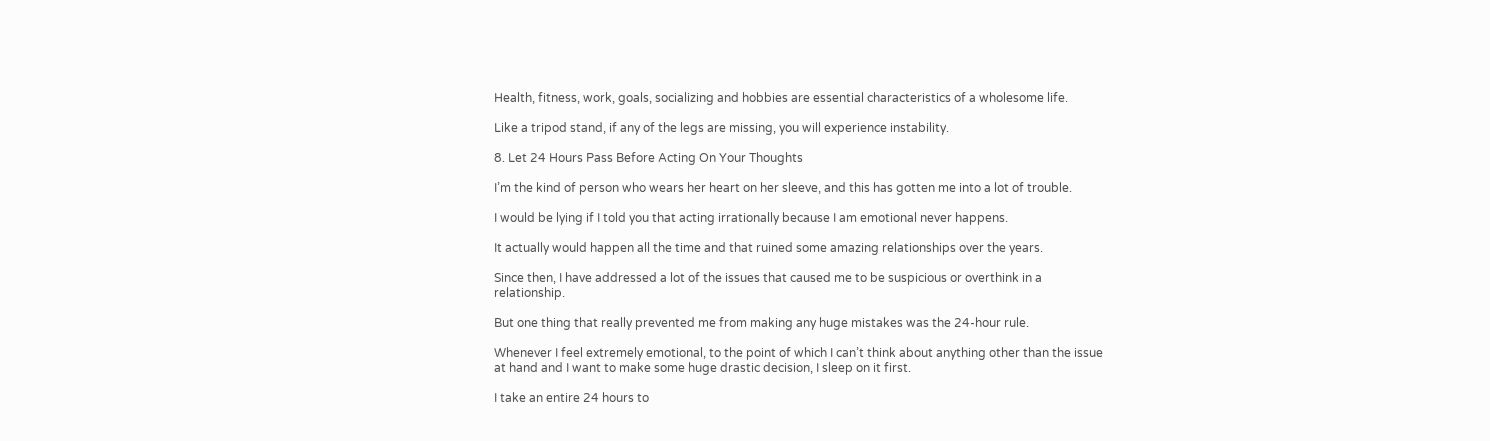Health, fitness, work, goals, socializing and hobbies are essential characteristics of a wholesome life.

Like a tripod stand, if any of the legs are missing, you will experience instability.

8. Let 24 Hours Pass Before Acting On Your Thoughts

I’m the kind of person who wears her heart on her sleeve, and this has gotten me into a lot of trouble.

I would be lying if I told you that acting irrationally because I am emotional never happens.

It actually would happen all the time and that ruined some amazing relationships over the years.

Since then, I have addressed a lot of the issues that caused me to be suspicious or overthink in a relationship.

But one thing that really prevented me from making any huge mistakes was the 24-hour rule.

Whenever I feel extremely emotional, to the point of which I can’t think about anything other than the issue at hand and I want to make some huge drastic decision, I sleep on it first.

I take an entire 24 hours to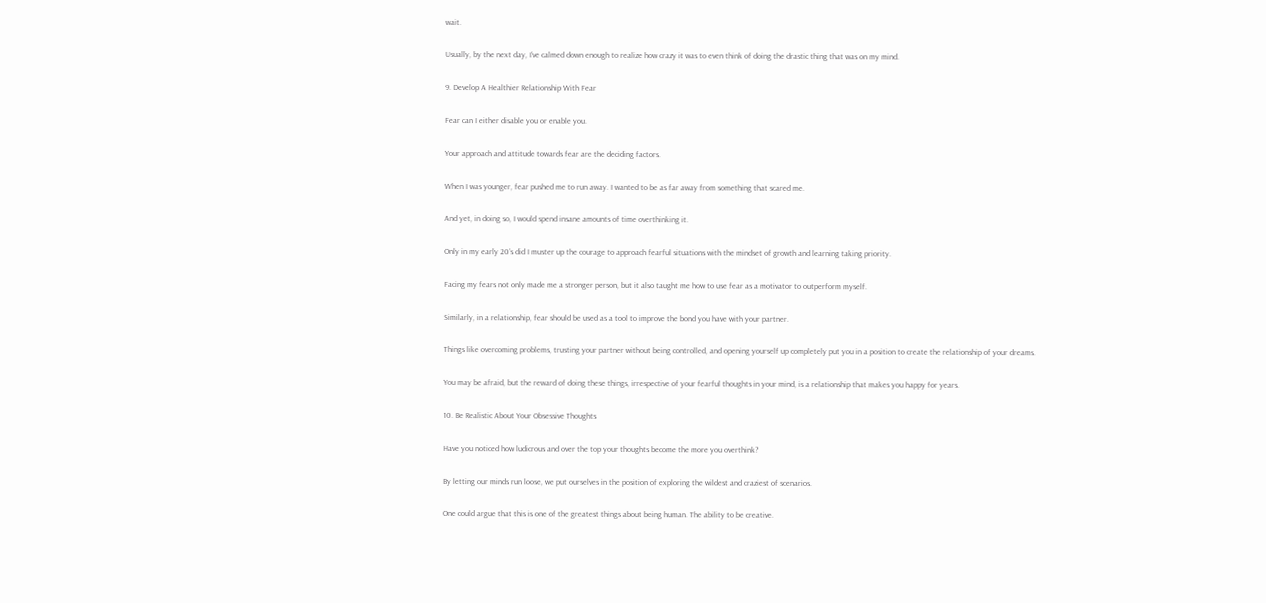wait.

Usually, by the next day, I’ve calmed down enough to realize how crazy it was to even think of doing the drastic thing that was on my mind.

9. Develop A Healthier Relationship With Fear

Fear can I either disable you or enable you.

Your approach and attitude towards fear are the deciding factors.

When I was younger, fear pushed me to run away. I wanted to be as far away from something that scared me.

And yet, in doing so, I would spend insane amounts of time overthinking it.

Only in my early 20’s did I muster up the courage to approach fearful situations with the mindset of growth and learning taking priority.

Facing my fears not only made me a stronger person, but it also taught me how to use fear as a motivator to outperform myself.

Similarly, in a relationship, fear should be used as a tool to improve the bond you have with your partner.

Things like overcoming problems, trusting your partner without being controlled, and opening yourself up completely put you in a position to create the relationship of your dreams.

You may be afraid, but the reward of doing these things, irrespective of your fearful thoughts in your mind, is a relationship that makes you happy for years.

10. Be Realistic About Your Obsessive Thoughts

Have you noticed how ludicrous and over the top your thoughts become the more you overthink?

By letting our minds run loose, we put ourselves in the position of exploring the wildest and craziest of scenarios.

One could argue that this is one of the greatest things about being human. The ability to be creative.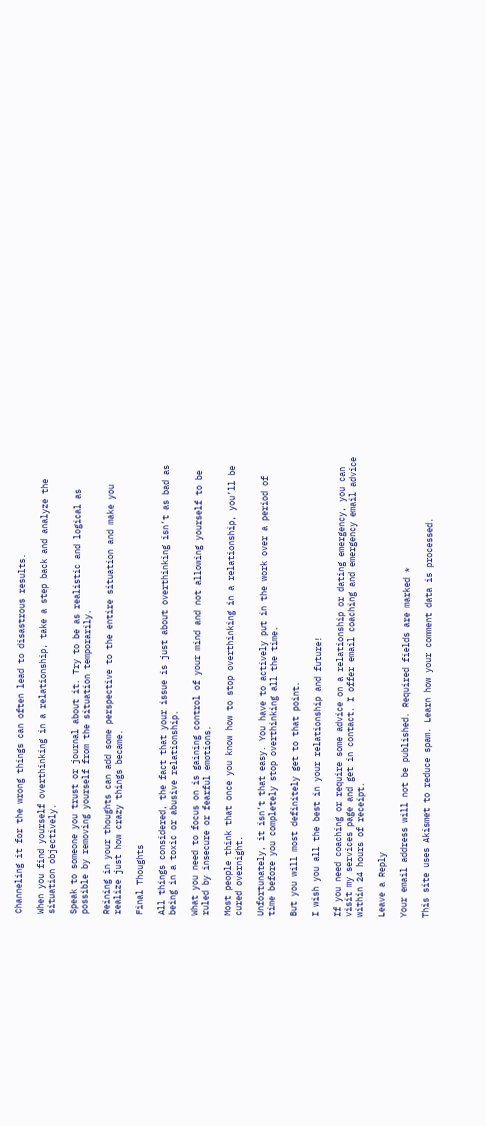Channeling it for the wrong things can often lead to disastrous results.

When you find yourself overthinking in a relationship, take a step back and analyze the situation objectively.

Speak to someone you trust or journal about it. Try to be as realistic and logical as possible by removing yourself from the situation temporarily.

Reining in your thoughts can add some perspective to the entire situation and make you realize just how crazy things became.

Final Thoughts

All things considered, the fact that your issue is just about overthinking isn’t as bad as being in a toxic or abusive relationship.

What you need to focus on is gaining control of your mind and not allowing yourself to be ruled by insecure or fearful emotions.

Most people think that once you know how to stop overthinking in a relationship, you’ll be cured overnight.

Unfortunately, it isn’t that easy. You have to actively put in the work over a period of time before you completely stop overthinking all the time.

But you will most definitely get to that point.

I wish you all the best in your relationship and future!

If you need coaching or require some advice on a relationship or dating emergency, you can visit my services page and get in contact. I offer email coaching and emergency email advice within 24 hours of receipt.

Leave a Reply

Your email address will not be published. Required fields are marked *

This site uses Akismet to reduce spam. Learn how your comment data is processed.